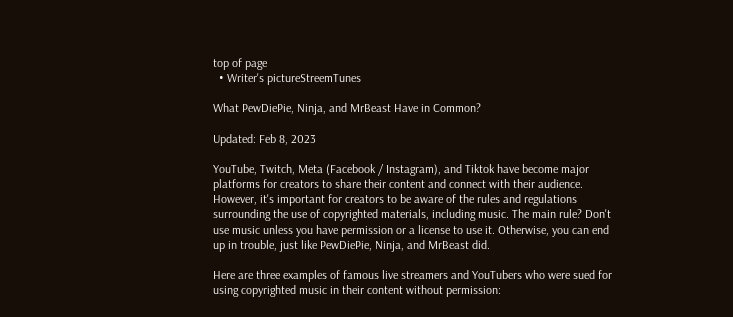top of page
  • Writer's pictureStreemTunes

What PewDiePie, Ninja, and MrBeast Have in Common?

Updated: Feb 8, 2023

YouTube, Twitch, Meta (Facebook / Instagram), and Tiktok have become major platforms for creators to share their content and connect with their audience. However, it's important for creators to be aware of the rules and regulations surrounding the use of copyrighted materials, including music. The main rule? Don't use music unless you have permission or a license to use it. Otherwise, you can end up in trouble, just like PewDiePie, Ninja, and MrBeast did.

Here are three examples of famous live streamers and YouTubers who were sued for using copyrighted music in their content without permission: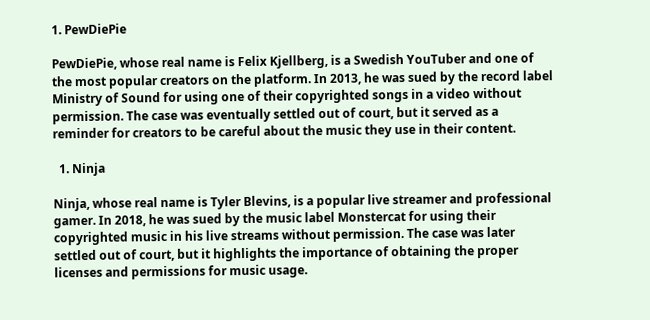1. PewDiePie

PewDiePie, whose real name is Felix Kjellberg, is a Swedish YouTuber and one of the most popular creators on the platform. In 2013, he was sued by the record label Ministry of Sound for using one of their copyrighted songs in a video without permission. The case was eventually settled out of court, but it served as a reminder for creators to be careful about the music they use in their content.

  1. Ninja

Ninja, whose real name is Tyler Blevins, is a popular live streamer and professional gamer. In 2018, he was sued by the music label Monstercat for using their copyrighted music in his live streams without permission. The case was later settled out of court, but it highlights the importance of obtaining the proper licenses and permissions for music usage.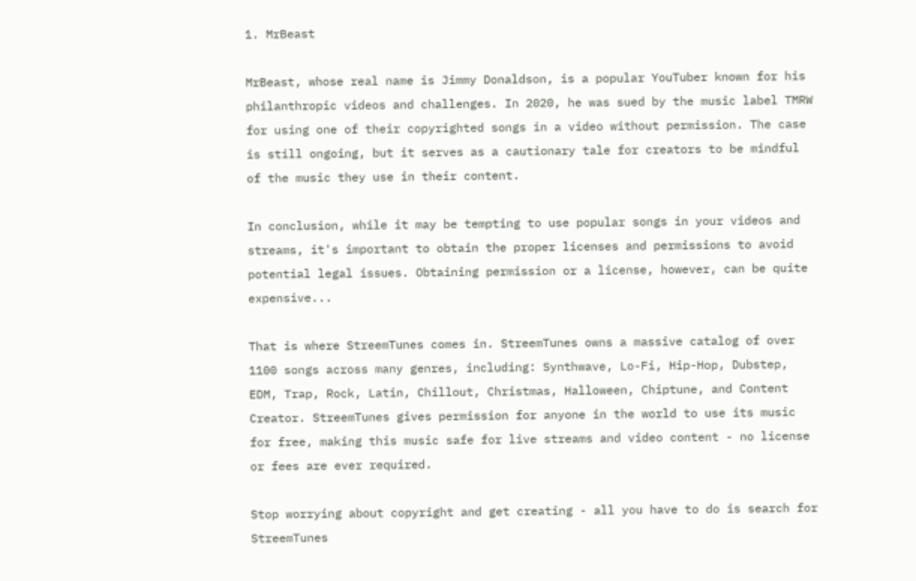1. MrBeast

MrBeast, whose real name is Jimmy Donaldson, is a popular YouTuber known for his philanthropic videos and challenges. In 2020, he was sued by the music label TMRW for using one of their copyrighted songs in a video without permission. The case is still ongoing, but it serves as a cautionary tale for creators to be mindful of the music they use in their content.

In conclusion, while it may be tempting to use popular songs in your videos and streams, it's important to obtain the proper licenses and permissions to avoid potential legal issues. Obtaining permission or a license, however, can be quite expensive...

That is where StreemTunes comes in. StreemTunes owns a massive catalog of over 1100 songs across many genres, including: Synthwave, Lo-Fi, Hip-Hop, Dubstep, EDM, Trap, Rock, Latin, Chillout, Christmas, Halloween, Chiptune, and Content Creator. StreemTunes gives permission for anyone in the world to use its music for free, making this music safe for live streams and video content - no license or fees are ever required.

Stop worrying about copyright and get creating - all you have to do is search for StreemTunes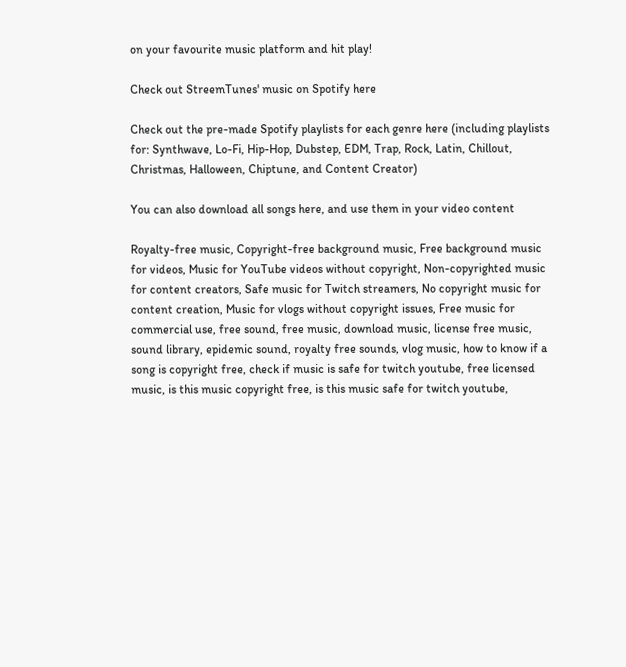on your favourite music platform and hit play!

Check out StreemTunes' music on Spotify here

Check out the pre-made Spotify playlists for each genre here (including playlists for: Synthwave, Lo-Fi, Hip-Hop, Dubstep, EDM, Trap, Rock, Latin, Chillout, Christmas, Halloween, Chiptune, and Content Creator)

You can also download all songs here, and use them in your video content

Royalty-free music, Copyright-free background music, Free background music for videos, Music for YouTube videos without copyright, Non-copyrighted music for content creators, Safe music for Twitch streamers, No copyright music for content creation, Music for vlogs without copyright issues, Free music for commercial use, free sound, free music, download music, license free music, sound library, epidemic sound, royalty free sounds, vlog music, how to know if a song is copyright free, check if music is safe for twitch youtube, free licensed music, is this music copyright free, is this music safe for twitch youtube,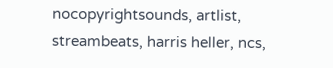nocopyrightsounds, artlist, streambeats, harris heller, ncs,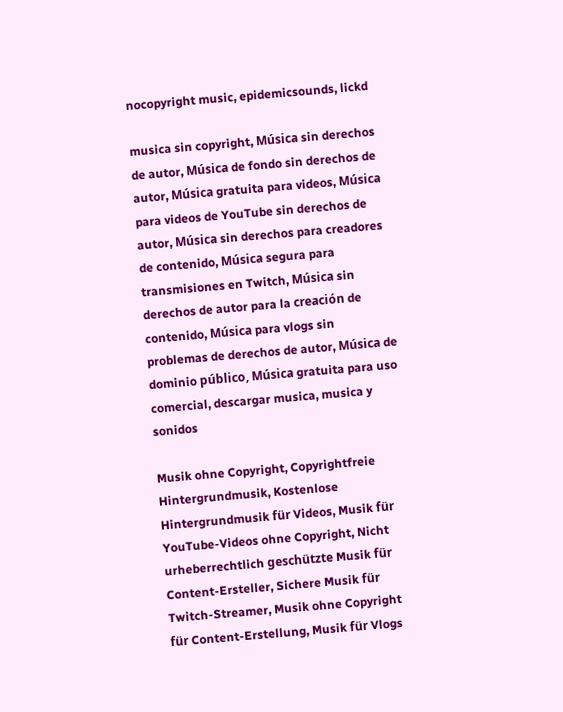nocopyright music, epidemicsounds, lickd

musica sin copyright, Música sin derechos de autor, Música de fondo sin derechos de autor, Música gratuita para videos, Música para videos de YouTube sin derechos de autor, Música sin derechos para creadores de contenido, Música segura para transmisiones en Twitch, Música sin derechos de autor para la creación de contenido, Música para vlogs sin problemas de derechos de autor, Música de dominio público, Música gratuita para uso comercial, descargar musica, musica y sonidos

Musik ohne Copyright, Copyrightfreie Hintergrundmusik, Kostenlose Hintergrundmusik für Videos, Musik für YouTube-Videos ohne Copyright, Nicht urheberrechtlich geschützte Musik für Content-Ersteller, Sichere Musik für Twitch-Streamer, Musik ohne Copyright für Content-Erstellung, Musik für Vlogs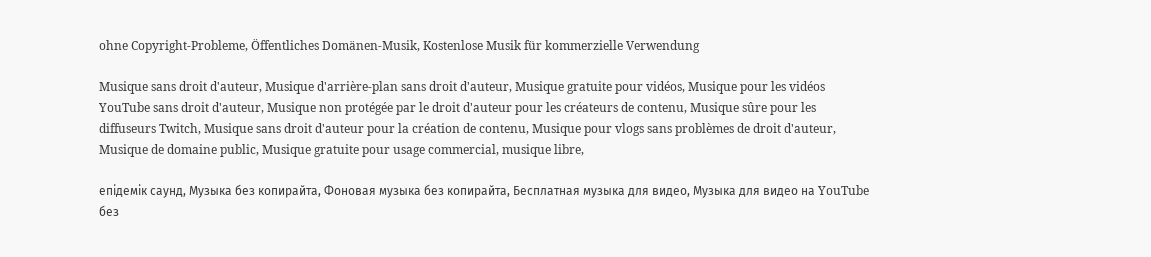ohne Copyright-Probleme, Öffentliches Domänen-Musik, Kostenlose Musik für kommerzielle Verwendung

Musique sans droit d'auteur, Musique d'arrière-plan sans droit d'auteur, Musique gratuite pour vidéos, Musique pour les vidéos YouTube sans droit d'auteur, Musique non protégée par le droit d'auteur pour les créateurs de contenu, Musique sûre pour les diffuseurs Twitch, Musique sans droit d'auteur pour la création de contenu, Musique pour vlogs sans problèmes de droit d'auteur, Musique de domaine public, Musique gratuite pour usage commercial, musique libre,

епідемік саунд, Музыка без копирайта, Фоновая музыка без копирайта, Бесплатная музыка для видео, Музыка для видео на YouTube без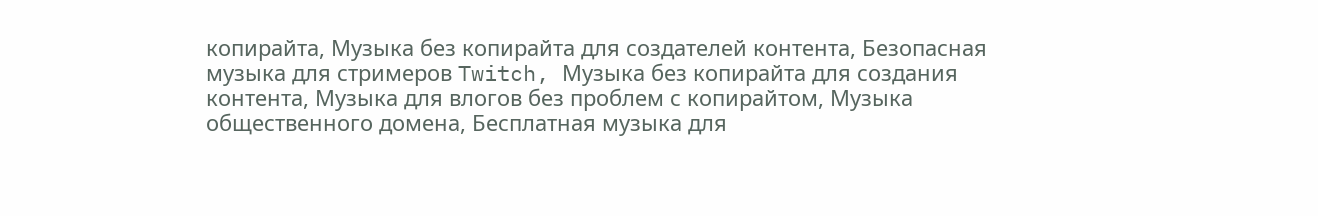копирайта, Музыка без копирайта для создателей контента, Безопасная музыка для стримеров Twitch, Музыка без копирайта для создания контента, Музыка для влогов без проблем с копирайтом, Музыка общественного домена, Бесплатная музыка для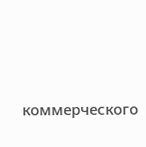коммерческого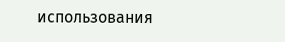использования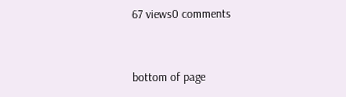67 views0 comments


bottom of page